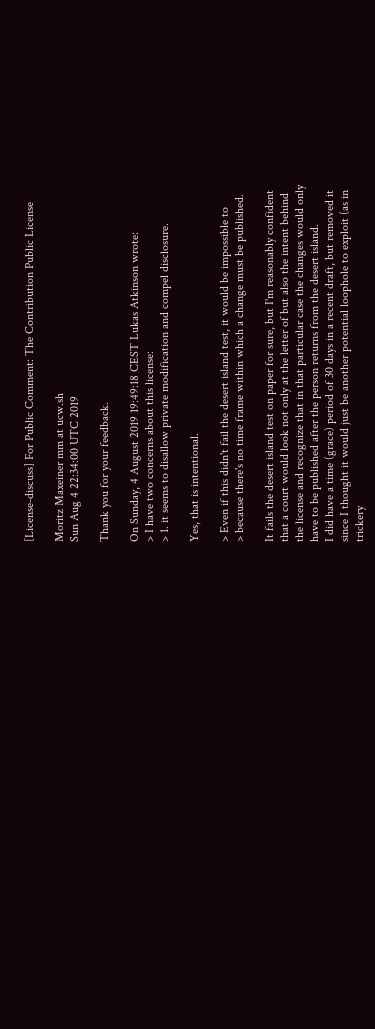[License-discuss] For Public Comment: The Contribution Public License

Moritz Maxeiner mm at ucw.sh
Sun Aug 4 22:34:00 UTC 2019

Thank you for your feedback.

On Sunday, 4 August 2019 19:49:18 CEST Lukas Atkinson wrote:
> I have two concerns about this license:
> 1. it seems to disallow private modification and compel disclosure.

Yes, that is intentional.

> Even if this didn't fail the desert island test, it would be impossible to
> because there's no time frame within which a change must be published.

It fails the desert island test on paper for sure, but I'm reasonably confident
that a court would look not only at the letter of but also the intent behind
the license and recognize that in that particular case the changes would only
have to be published after the person returns from the desert island.
I did have a time (grace) period of 30 days in a recent draft, but removed it
since I thought it would just be another potential loophole to exploit (as in
trickery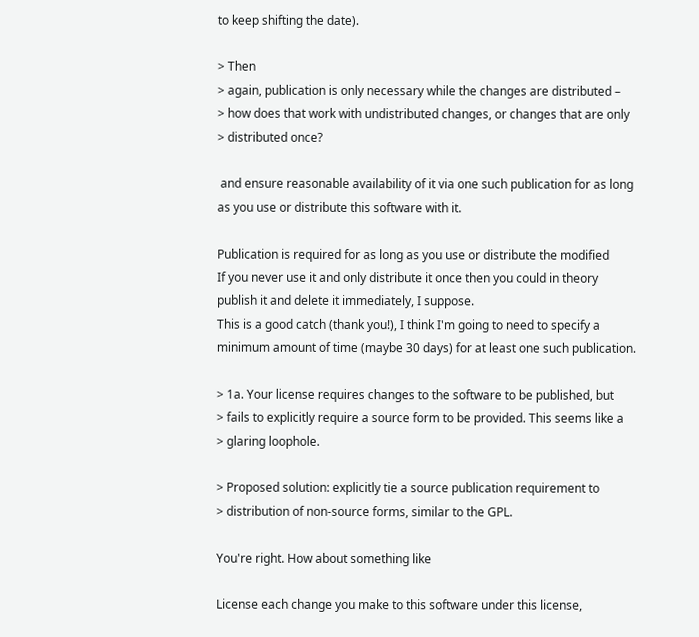to keep shifting the date).

> Then
> again, publication is only necessary while the changes are distributed –
> how does that work with undistributed changes, or changes that are only
> distributed once?

 and ensure reasonable availability of it via one such publication for as long
as you use or distribute this software with it.

Publication is required for as long as you use or distribute the modified
If you never use it and only distribute it once then you could in theory
publish it and delete it immediately, I suppose.
This is a good catch (thank you!), I think I'm going to need to specify a
minimum amount of time (maybe 30 days) for at least one such publication.

> 1a. Your license requires changes to the software to be published, but
> fails to explicitly require a source form to be provided. This seems like a
> glaring loophole.

> Proposed solution: explicitly tie a source publication requirement to
> distribution of non-source forms, similar to the GPL.

You're right. How about something like

License each change you make to this software under this license,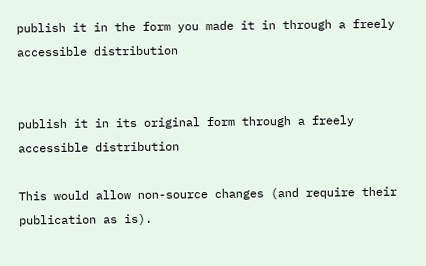publish it in the form you made it in through a freely accessible distribution


publish it in its original form through a freely accessible distribution

This would allow non-source changes (and require their publication as is).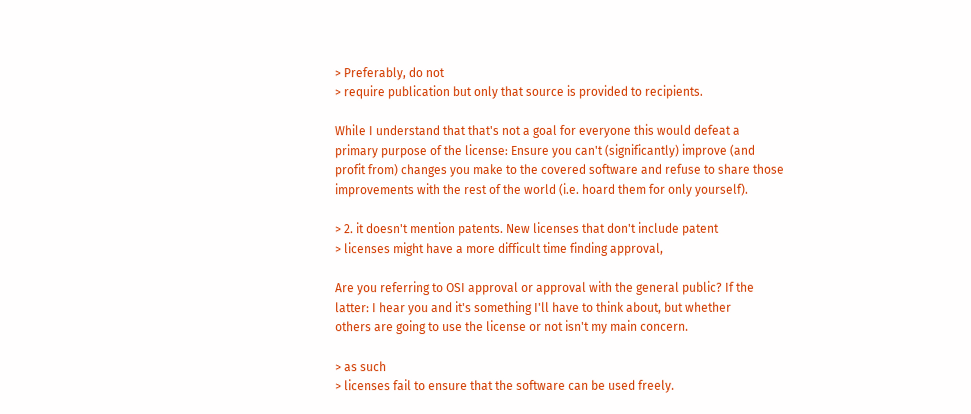> Preferably, do not
> require publication but only that source is provided to recipients.

While I understand that that's not a goal for everyone this would defeat a
primary purpose of the license: Ensure you can't (significantly) improve (and
profit from) changes you make to the covered software and refuse to share those
improvements with the rest of the world (i.e. hoard them for only yourself).

> 2. it doesn't mention patents. New licenses that don't include patent
> licenses might have a more difficult time finding approval,

Are you referring to OSI approval or approval with the general public? If the
latter: I hear you and it's something I'll have to think about, but whether
others are going to use the license or not isn't my main concern.

> as such
> licenses fail to ensure that the software can be used freely.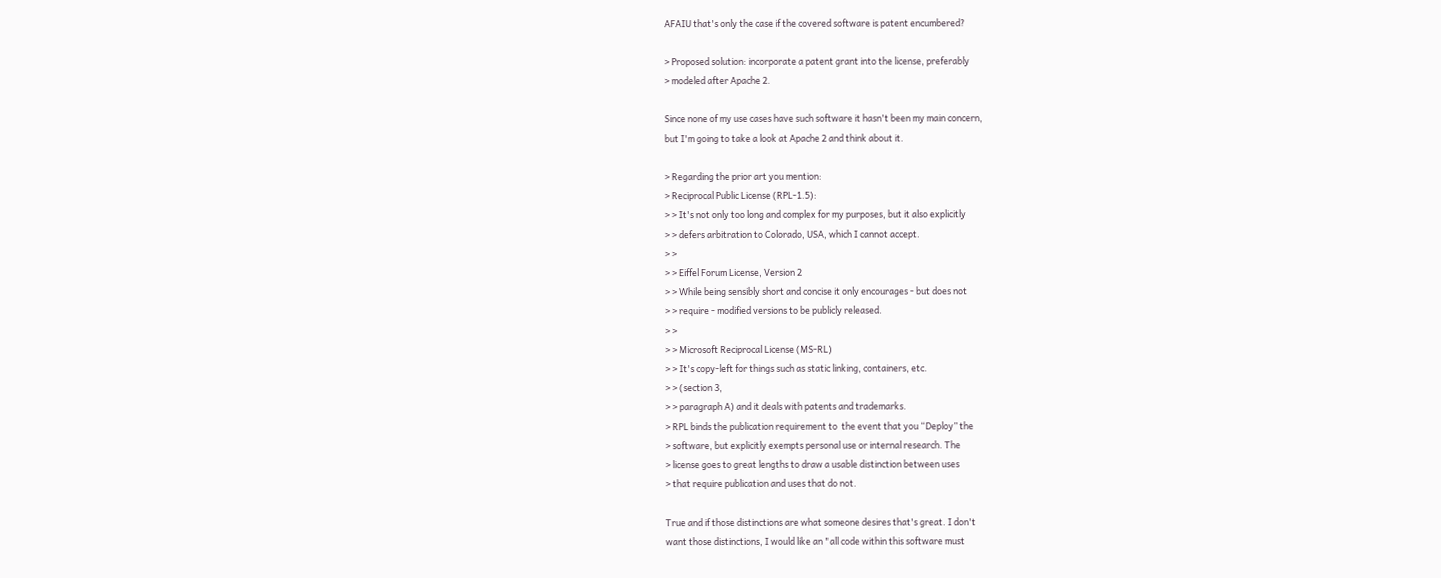AFAIU that's only the case if the covered software is patent encumbered?

> Proposed solution: incorporate a patent grant into the license, preferably
> modeled after Apache 2.

Since none of my use cases have such software it hasn't been my main concern,
but I'm going to take a look at Apache 2 and think about it.

> Regarding the prior art you mention:
> Reciprocal Public License (RPL-1.5):
> > It's not only too long and complex for my purposes, but it also explicitly
> > defers arbitration to Colorado, USA, which I cannot accept.
> >
> > Eiffel Forum License, Version 2
> > While being sensibly short and concise it only encourages - but does not
> > require - modified versions to be publicly released.
> >
> > Microsoft Reciprocal License (MS-RL)
> > It's copy-left for things such as static linking, containers, etc.
> > (section 3,
> > paragraph A) and it deals with patents and trademarks.
> RPL binds the publication requirement to  the event that you “Deploy” the
> software, but explicitly exempts personal use or internal research. The
> license goes to great lengths to draw a usable distinction between uses
> that require publication and uses that do not.

True and if those distinctions are what someone desires that's great. I don't
want those distinctions, I would like an "all code within this software must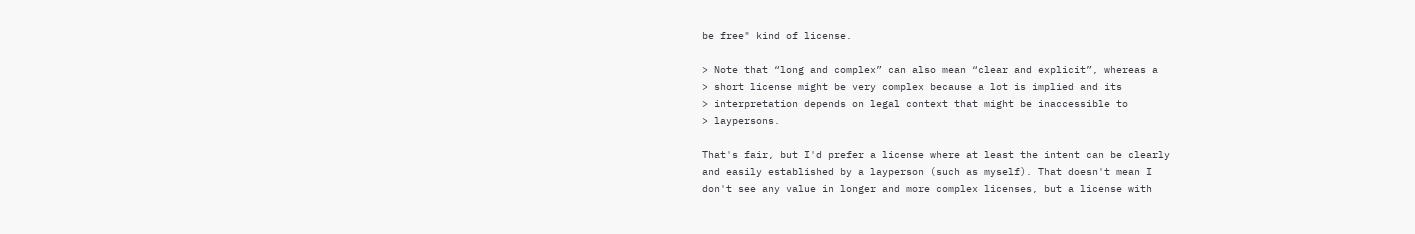be free" kind of license.

> Note that “long and complex” can also mean “clear and explicit”, whereas a
> short license might be very complex because a lot is implied and its
> interpretation depends on legal context that might be inaccessible to
> laypersons.

That's fair, but I'd prefer a license where at least the intent can be clearly
and easily established by a layperson (such as myself). That doesn't mean I
don't see any value in longer and more complex licenses, but a license with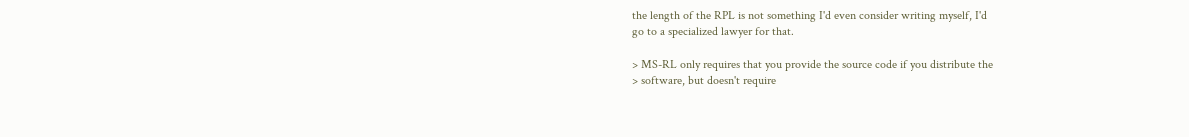the length of the RPL is not something I'd even consider writing myself, I'd
go to a specialized lawyer for that.

> MS-RL only requires that you provide the source code if you distribute the
> software, but doesn't require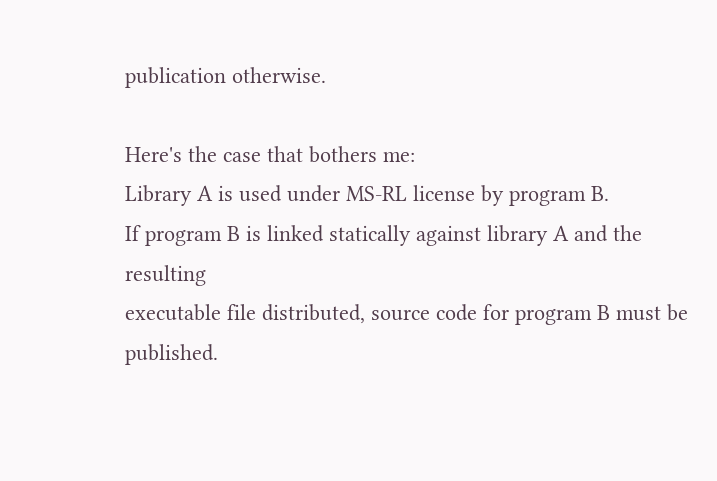publication otherwise.

Here's the case that bothers me:
Library A is used under MS-RL license by program B.
If program B is linked statically against library A and the resulting
executable file distributed, source code for program B must be published.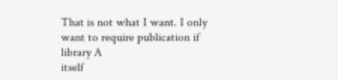That is not what I want. I only want to require publication if library A
itself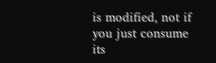is modified, not if you just consume its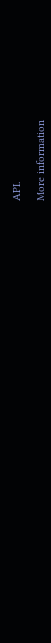API.

More information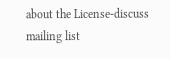about the License-discuss mailing list